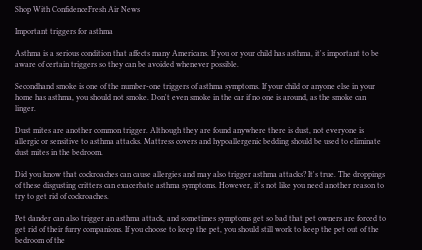Shop With ConfidenceFresh Air News

Important triggers for asthma

Asthma is a serious condition that affects many Americans. If you or your child has asthma, it's important to be aware of certain triggers so they can be avoided whenever possible.

Secondhand smoke is one of the number-one triggers of asthma symptoms. If your child or anyone else in your home has asthma, you should not smoke. Don't even smoke in the car if no one is around, as the smoke can linger.

Dust mites are another common trigger. Although they are found anywhere there is dust, not everyone is allergic or sensitive to asthma attacks. Mattress covers and hypoallergenic bedding should be used to eliminate dust mites in the bedroom.

Did you know that cockroaches can cause allergies and may also trigger asthma attacks? It's true. The droppings of these disgusting critters can exacerbate asthma symptoms. However, it's not like you need another reason to try to get rid of cockroaches.

Pet dander can also trigger an asthma attack, and sometimes symptoms get so bad that pet owners are forced to get rid of their furry companions. If you choose to keep the pet, you should still work to keep the pet out of the bedroom of the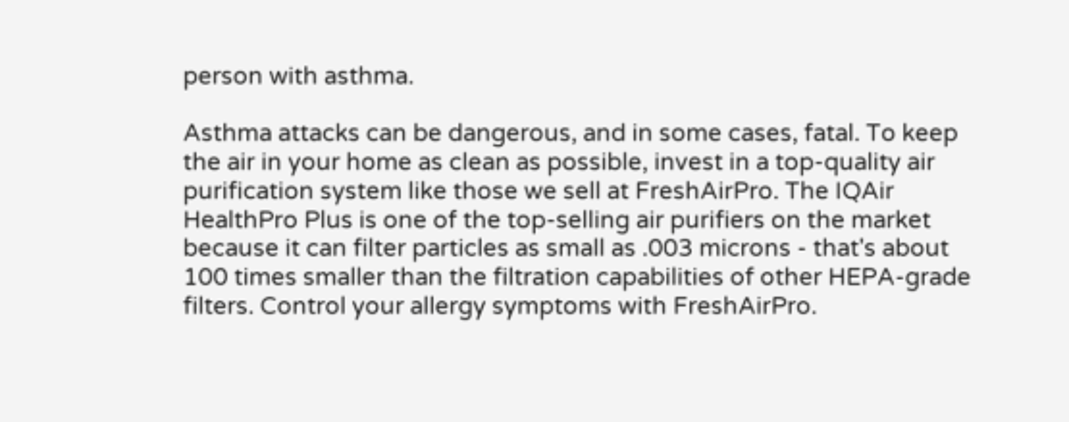person with asthma.

Asthma attacks can be dangerous, and in some cases, fatal. To keep the air in your home as clean as possible, invest in a top-quality air purification system like those we sell at FreshAirPro. The IQAir HealthPro Plus is one of the top-selling air purifiers on the market because it can filter particles as small as .003 microns - that's about 100 times smaller than the filtration capabilities of other HEPA-grade filters. Control your allergy symptoms with FreshAirPro.